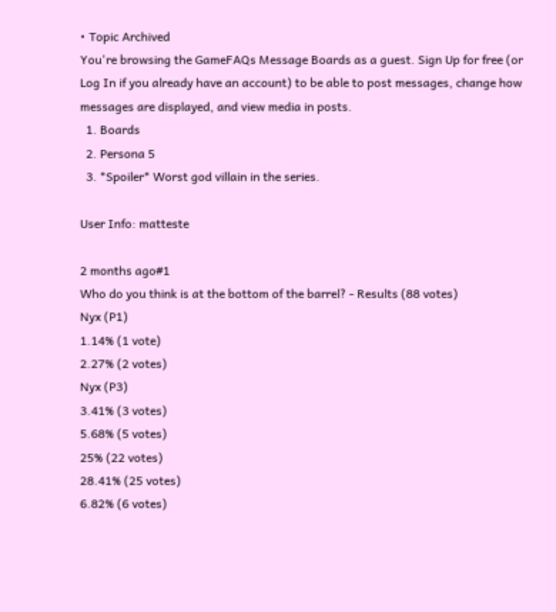• Topic Archived
You're browsing the GameFAQs Message Boards as a guest. Sign Up for free (or Log In if you already have an account) to be able to post messages, change how messages are displayed, and view media in posts.
  1. Boards
  2. Persona 5
  3. *Spoiler* Worst god villain in the series.

User Info: matteste

2 months ago#1
Who do you think is at the bottom of the barrel? - Results (88 votes)
Nyx (P1)
1.14% (1 vote)
2.27% (2 votes)
Nyx (P3)
3.41% (3 votes)
5.68% (5 votes)
25% (22 votes)
28.41% (25 votes)
6.82% (6 votes)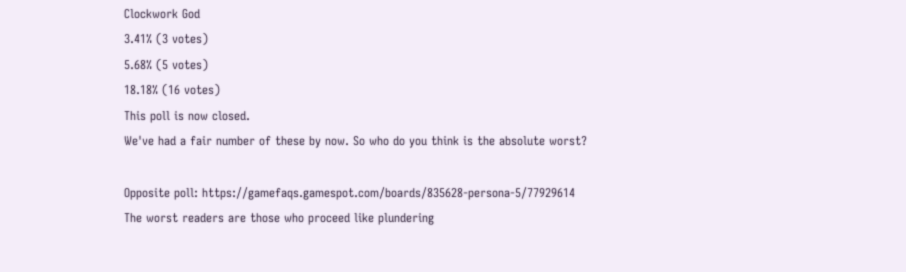Clockwork God
3.41% (3 votes)
5.68% (5 votes)
18.18% (16 votes)
This poll is now closed.
We've had a fair number of these by now. So who do you think is the absolute worst?

Opposite poll: https://gamefaqs.gamespot.com/boards/835628-persona-5/77929614
The worst readers are those who proceed like plundering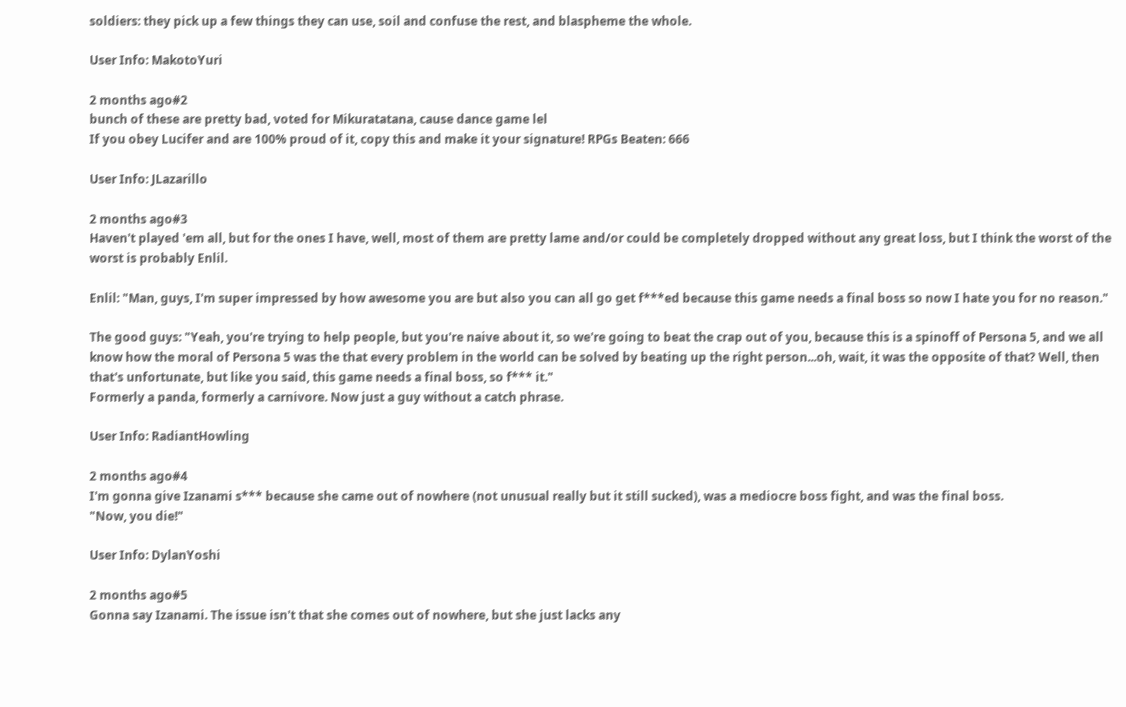soldiers: they pick up a few things they can use, soil and confuse the rest, and blaspheme the whole.

User Info: MakotoYuri

2 months ago#2
bunch of these are pretty bad, voted for Mikuratatana, cause dance game lel
If you obey Lucifer and are 100% proud of it, copy this and make it your signature! RPGs Beaten: 666

User Info: JLazarillo

2 months ago#3
Haven't played 'em all, but for the ones I have, well, most of them are pretty lame and/or could be completely dropped without any great loss, but I think the worst of the worst is probably Enlil.

Enlil: "Man, guys, I'm super impressed by how awesome you are but also you can all go get f***ed because this game needs a final boss so now I hate you for no reason."

The good guys: "Yeah, you're trying to help people, but you're naive about it, so we're going to beat the crap out of you, because this is a spinoff of Persona 5, and we all know how the moral of Persona 5 was the that every problem in the world can be solved by beating up the right person...oh, wait, it was the opposite of that? Well, then that's unfortunate, but like you said, this game needs a final boss, so f*** it."
Formerly a panda, formerly a carnivore. Now just a guy without a catch phrase.

User Info: RadiantHowling

2 months ago#4
I'm gonna give Izanami s*** because she came out of nowhere (not unusual really but it still sucked), was a mediocre boss fight, and was the final boss.
"Now, you die!"

User Info: DylanYoshi

2 months ago#5
Gonna say Izanami. The issue isn't that she comes out of nowhere, but she just lacks any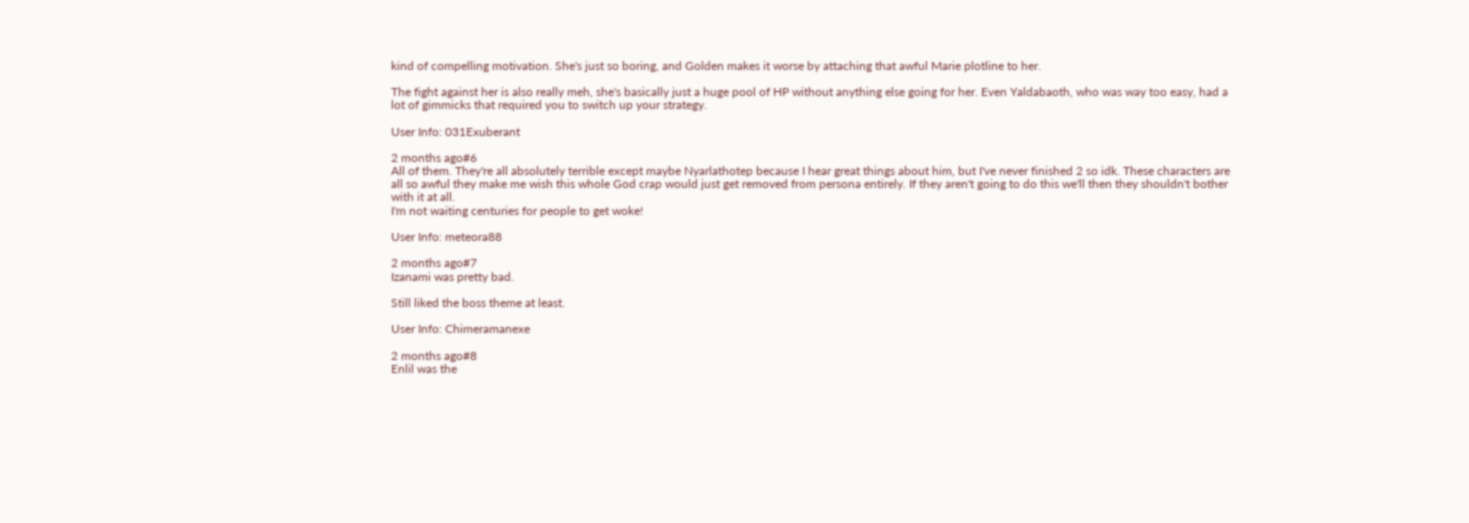kind of compelling motivation. She's just so boring, and Golden makes it worse by attaching that awful Marie plotline to her.

The fight against her is also really meh, she's basically just a huge pool of HP without anything else going for her. Even Yaldabaoth, who was way too easy, had a lot of gimmicks that required you to switch up your strategy.

User Info: 031Exuberant

2 months ago#6
All of them. They're all absolutely terrible except maybe Nyarlathotep because I hear great things about him, but I've never finished 2 so idk. These characters are all so awful they make me wish this whole God crap would just get removed from persona entirely. If they aren't going to do this we'll then they shouldn't bother with it at all.
I'm not waiting centuries for people to get woke!

User Info: meteora88

2 months ago#7
Izanami was pretty bad.

Still liked the boss theme at least.

User Info: Chimeramanexe

2 months ago#8
Enlil was the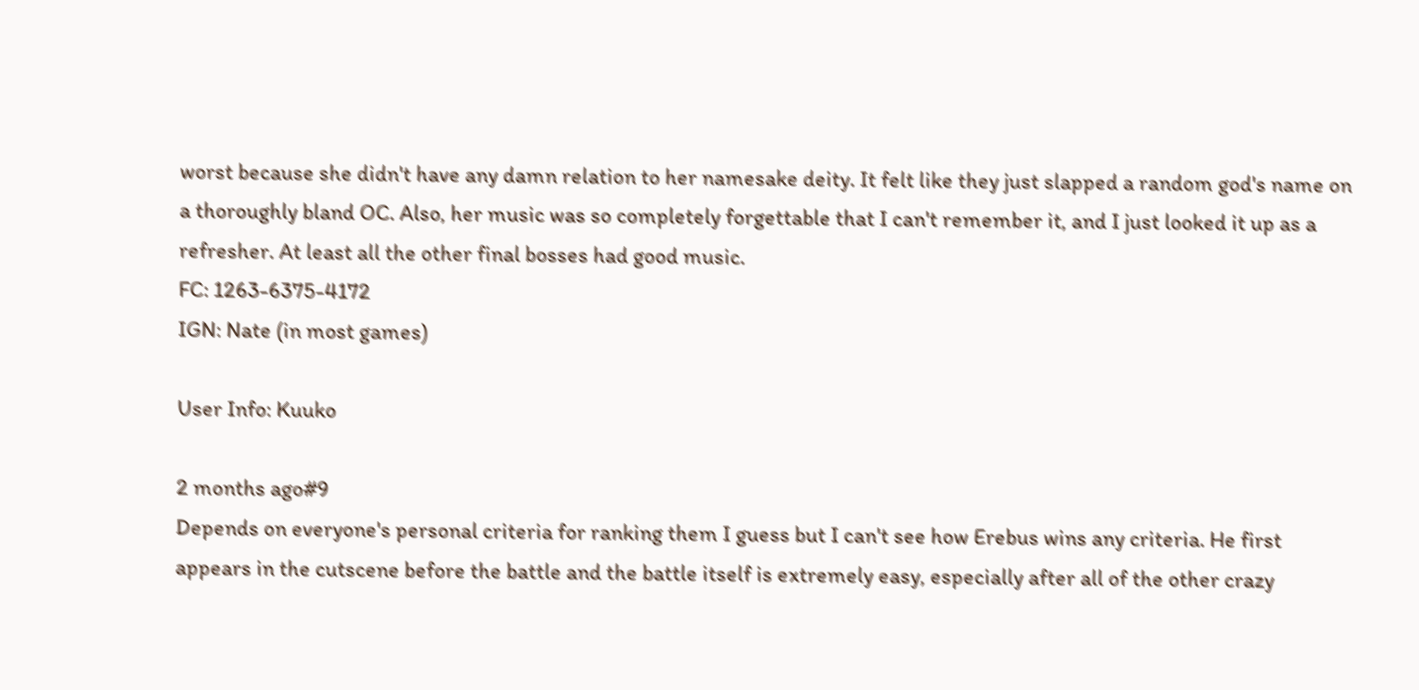worst because she didn't have any damn relation to her namesake deity. It felt like they just slapped a random god's name on a thoroughly bland OC. Also, her music was so completely forgettable that I can't remember it, and I just looked it up as a refresher. At least all the other final bosses had good music.
FC: 1263-6375-4172
IGN: Nate (in most games)

User Info: Kuuko

2 months ago#9
Depends on everyone's personal criteria for ranking them I guess but I can't see how Erebus wins any criteria. He first appears in the cutscene before the battle and the battle itself is extremely easy, especially after all of the other crazy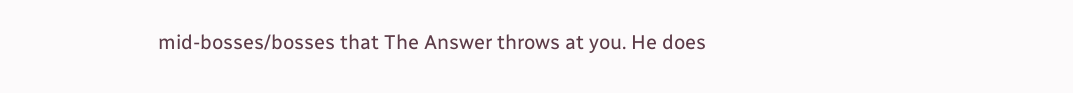mid-bosses/bosses that The Answer throws at you. He does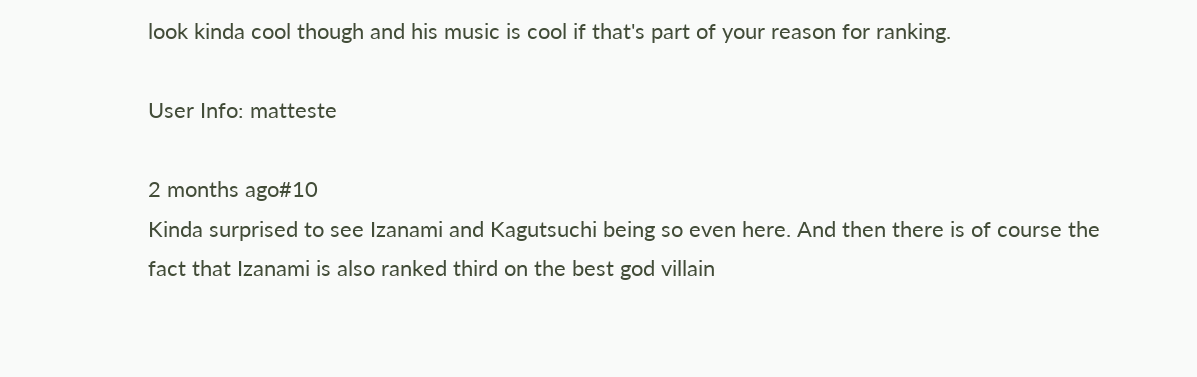look kinda cool though and his music is cool if that's part of your reason for ranking.

User Info: matteste

2 months ago#10
Kinda surprised to see Izanami and Kagutsuchi being so even here. And then there is of course the fact that Izanami is also ranked third on the best god villain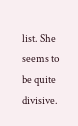list. She seems to be quite divisive.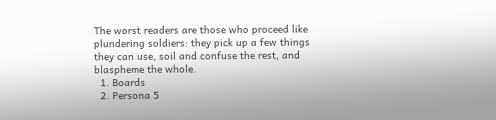The worst readers are those who proceed like plundering soldiers: they pick up a few things they can use, soil and confuse the rest, and blaspheme the whole.
  1. Boards
  2. Persona 5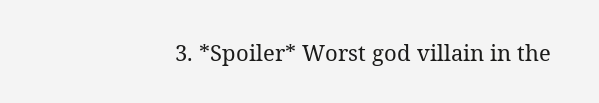3. *Spoiler* Worst god villain in the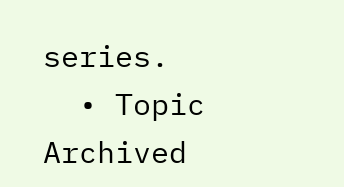series.
  • Topic Archived